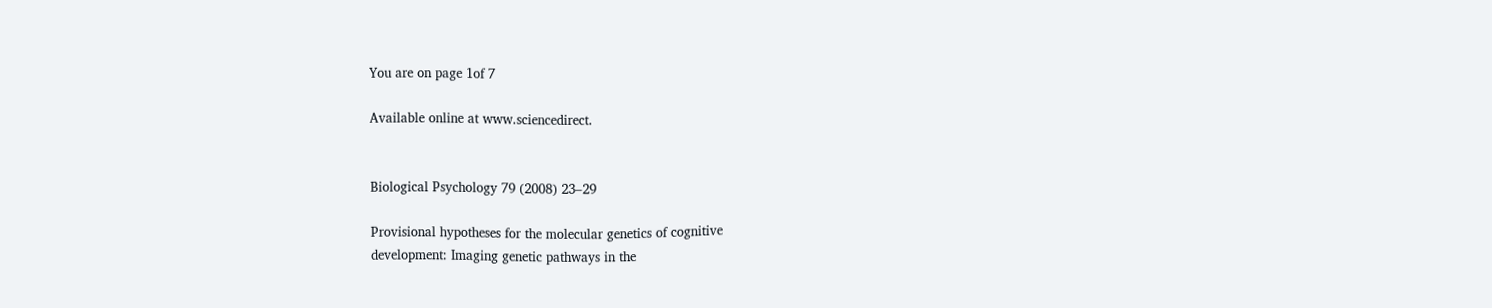You are on page 1of 7

Available online at www.sciencedirect.


Biological Psychology 79 (2008) 23–29

Provisional hypotheses for the molecular genetics of cognitive
development: Imaging genetic pathways in the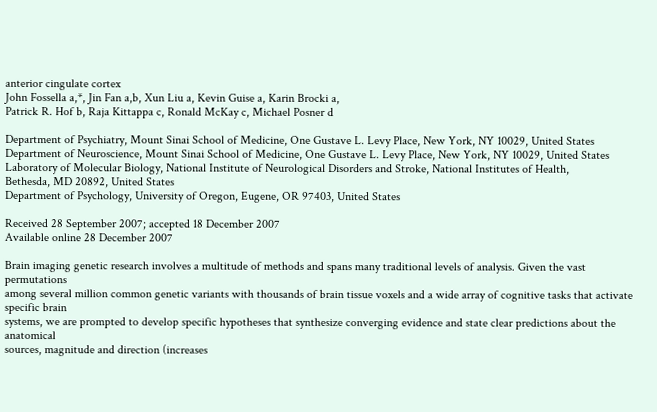anterior cingulate cortex
John Fossella a,*, Jin Fan a,b, Xun Liu a, Kevin Guise a, Karin Brocki a,
Patrick R. Hof b, Raja Kittappa c, Ronald McKay c, Michael Posner d

Department of Psychiatry, Mount Sinai School of Medicine, One Gustave L. Levy Place, New York, NY 10029, United States
Department of Neuroscience, Mount Sinai School of Medicine, One Gustave L. Levy Place, New York, NY 10029, United States
Laboratory of Molecular Biology, National Institute of Neurological Disorders and Stroke, National Institutes of Health,
Bethesda, MD 20892, United States
Department of Psychology, University of Oregon, Eugene, OR 97403, United States

Received 28 September 2007; accepted 18 December 2007
Available online 28 December 2007

Brain imaging genetic research involves a multitude of methods and spans many traditional levels of analysis. Given the vast permutations
among several million common genetic variants with thousands of brain tissue voxels and a wide array of cognitive tasks that activate specific brain
systems, we are prompted to develop specific hypotheses that synthesize converging evidence and state clear predictions about the anatomical
sources, magnitude and direction (increases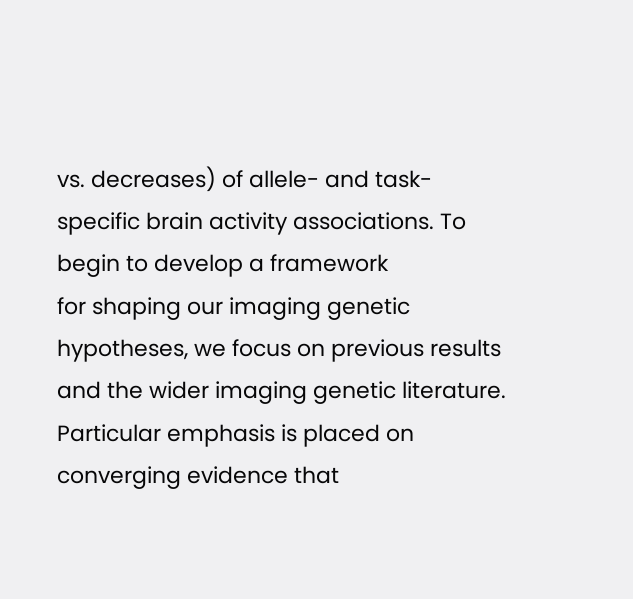vs. decreases) of allele- and task-specific brain activity associations. To begin to develop a framework
for shaping our imaging genetic hypotheses, we focus on previous results and the wider imaging genetic literature. Particular emphasis is placed on
converging evidence that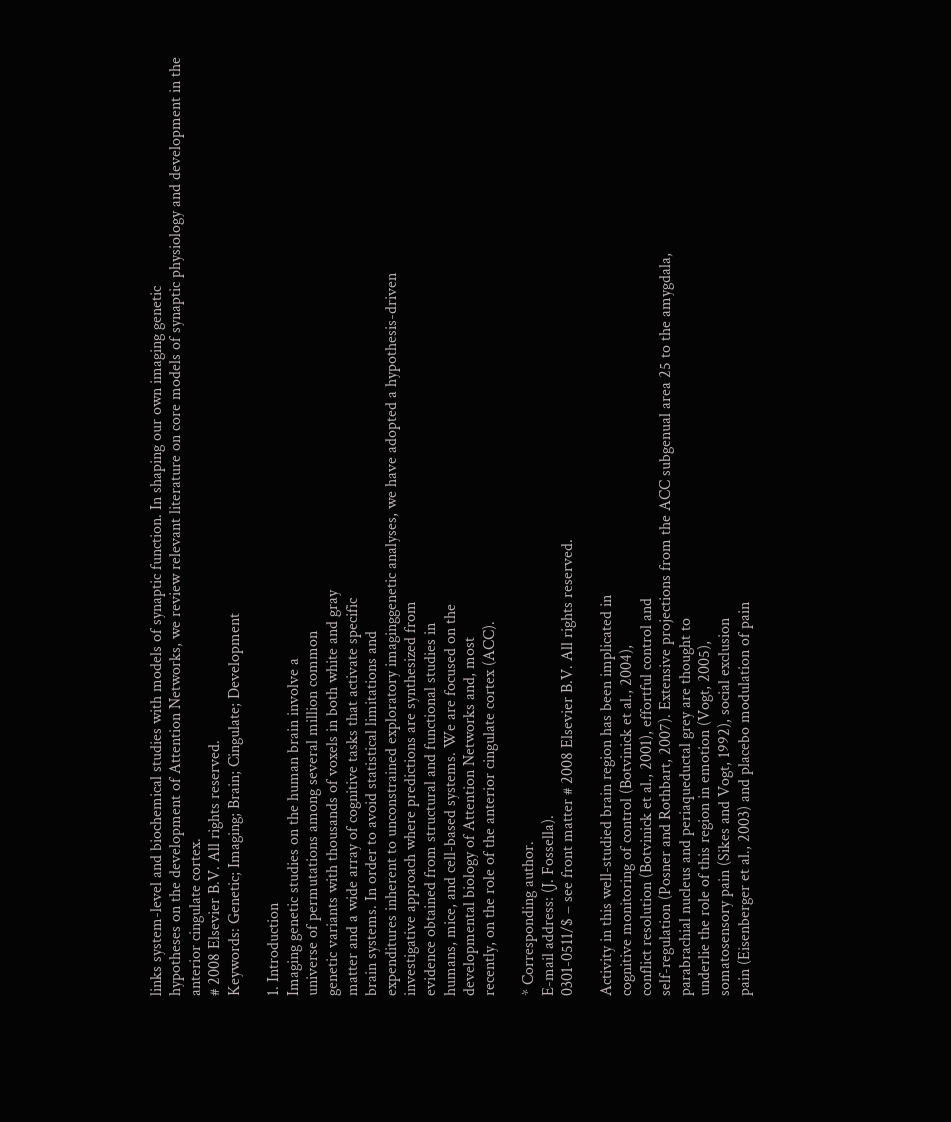links system-level and biochemical studies with models of synaptic function. In shaping our own imaging genetic
hypotheses on the development of Attention Networks, we review relevant literature on core models of synaptic physiology and development in the
anterior cingulate cortex.
# 2008 Elsevier B.V. All rights reserved.
Keywords: Genetic; Imaging; Brain; Cingulate; Development

1. Introduction
Imaging genetic studies on the human brain involve a
universe of permutations among several million common
genetic variants with thousands of voxels in both white and gray
matter and a wide array of cognitive tasks that activate specific
brain systems. In order to avoid statistical limitations and
expenditures inherent to unconstrained exploratory imaginggenetic analyses, we have adopted a hypothesis-driven
investigative approach where predictions are synthesized from
evidence obtained from structural and functional studies in
humans, mice, and cell-based systems. We are focused on the
developmental biology of Attention Networks and, most
recently, on the role of the anterior cingulate cortex (ACC).

* Corresponding author.
E-mail address: (J. Fossella).
0301-0511/$ – see front matter # 2008 Elsevier B.V. All rights reserved.

Activity in this well-studied brain region has been implicated in
cognitive monitoring of control (Botvinick et al., 2004),
conflict resolution (Botvinick et al., 2001), effortful control and
self-regulation (Posner and Rothbart, 2007). Extensive projections from the ACC subgenual area 25 to the amygdala,
parabrachial nucleus and periaqueductal grey are thought to
underlie the role of this region in emotion (Vogt, 2005),
somatosensory pain (Sikes and Vogt, 1992), social exclusion
pain (Eisenberger et al., 2003) and placebo modulation of pain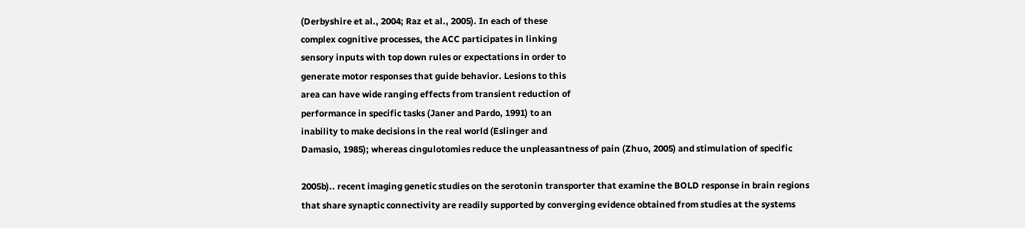(Derbyshire et al., 2004; Raz et al., 2005). In each of these
complex cognitive processes, the ACC participates in linking
sensory inputs with top down rules or expectations in order to
generate motor responses that guide behavior. Lesions to this
area can have wide ranging effects from transient reduction of
performance in specific tasks (Janer and Pardo, 1991) to an
inability to make decisions in the real world (Eslinger and
Damasio, 1985); whereas cingulotomies reduce the unpleasantness of pain (Zhuo, 2005) and stimulation of specific

2005b).. recent imaging genetic studies on the serotonin transporter that examine the BOLD response in brain regions that share synaptic connectivity are readily supported by converging evidence obtained from studies at the systems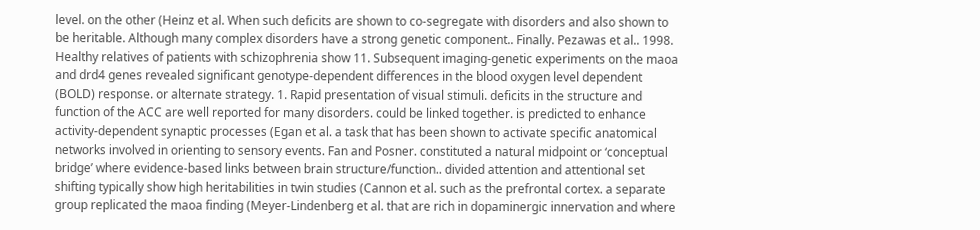level. on the other (Heinz et al. When such deficits are shown to co-segregate with disorders and also shown to be heritable. Although many complex disorders have a strong genetic component.. Finally. Pezawas et al.. 1998. Healthy relatives of patients with schizophrenia show 11. Subsequent imaging-genetic experiments on the maoa and drd4 genes revealed significant genotype-dependent differences in the blood oxygen level dependent (BOLD) response. or alternate strategy. 1. Rapid presentation of visual stimuli. deficits in the structure and function of the ACC are well reported for many disorders. could be linked together. is predicted to enhance activity-dependent synaptic processes (Egan et al. a task that has been shown to activate specific anatomical networks involved in orienting to sensory events. Fan and Posner. constituted a natural midpoint or ‘conceptual bridge’ where evidence-based links between brain structure/function.. divided attention and attentional set shifting typically show high heritabilities in twin studies (Cannon et al. such as the prefrontal cortex. a separate group replicated the maoa finding (Meyer-Lindenberg et al. that are rich in dopaminergic innervation and where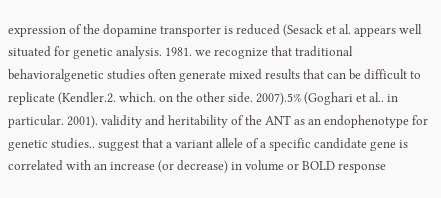expression of the dopamine transporter is reduced (Sesack et al. appears well situated for genetic analysis. 1981. we recognize that traditional behavioralgenetic studies often generate mixed results that can be difficult to replicate (Kendler.2. which. on the other side. 2007).5% (Goghari et al.. in particular. 2001). validity and heritability of the ANT as an endophenotype for genetic studies.. suggest that a variant allele of a specific candidate gene is correlated with an increase (or decrease) in volume or BOLD response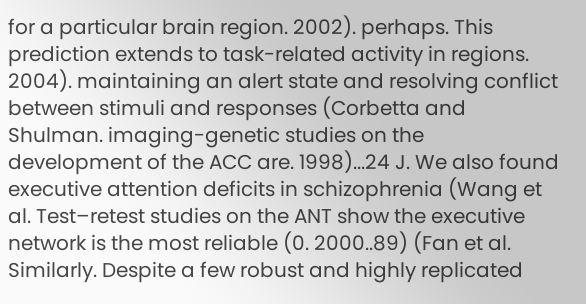for a particular brain region. 2002). perhaps. This prediction extends to task-related activity in regions. 2004). maintaining an alert state and resolving conflict between stimuli and responses (Corbetta and Shulman. imaging-genetic studies on the development of the ACC are. 1998)...24 J. We also found executive attention deficits in schizophrenia (Wang et al. Test–retest studies on the ANT show the executive network is the most reliable (0. 2000..89) (Fan et al. Similarly. Despite a few robust and highly replicated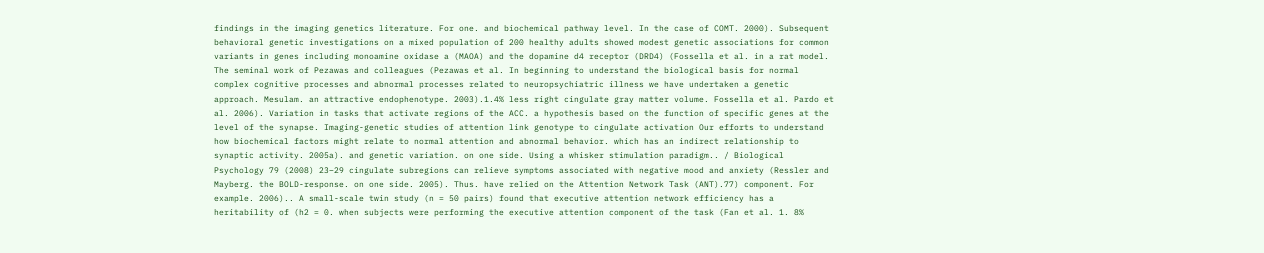findings in the imaging genetics literature. For one. and biochemical pathway level. In the case of COMT. 2000). Subsequent behavioral genetic investigations on a mixed population of 200 healthy adults showed modest genetic associations for common variants in genes including monoamine oxidase a (MAOA) and the dopamine d4 receptor (DRD4) (Fossella et al. in a rat model. The seminal work of Pezawas and colleagues (Pezawas et al. In beginning to understand the biological basis for normal complex cognitive processes and abnormal processes related to neuropsychiatric illness we have undertaken a genetic approach. Mesulam. an attractive endophenotype. 2003).1.4% less right cingulate gray matter volume. Fossella et al. Pardo et al. 2006). Variation in tasks that activate regions of the ACC. a hypothesis based on the function of specific genes at the level of the synapse. Imaging-genetic studies of attention link genotype to cingulate activation Our efforts to understand how biochemical factors might relate to normal attention and abnormal behavior. which has an indirect relationship to synaptic activity. 2005a). and genetic variation. on one side. Using a whisker stimulation paradigm.. / Biological Psychology 79 (2008) 23–29 cingulate subregions can relieve symptoms associated with negative mood and anxiety (Ressler and Mayberg. the BOLD-response. on one side. 2005). Thus. have relied on the Attention Network Task (ANT).77) component. For example. 2006).. A small-scale twin study (n = 50 pairs) found that executive attention network efficiency has a heritability of (h2 = 0. when subjects were performing the executive attention component of the task (Fan et al. 1. 8%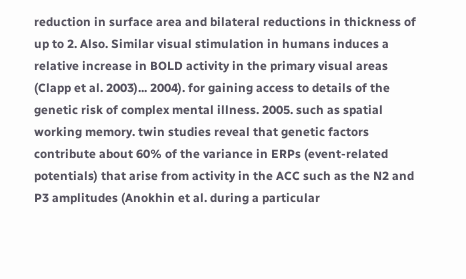reduction in surface area and bilateral reductions in thickness of up to 2. Also. Similar visual stimulation in humans induces a relative increase in BOLD activity in the primary visual areas (Clapp et al. 2003)... 2004). for gaining access to details of the genetic risk of complex mental illness. 2005. such as spatial working memory. twin studies reveal that genetic factors contribute about 60% of the variance in ERPs (event-related potentials) that arise from activity in the ACC such as the N2 and P3 amplitudes (Anokhin et al. during a particular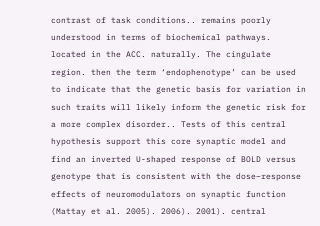contrast of task conditions.. remains poorly understood in terms of biochemical pathways. located in the ACC. naturally. The cingulate region. then the term ‘endophenotype’ can be used to indicate that the genetic basis for variation in such traits will likely inform the genetic risk for a more complex disorder.. Tests of this central hypothesis support this core synaptic model and find an inverted U-shaped response of BOLD versus genotype that is consistent with the dose–response effects of neuromodulators on synaptic function (Mattay et al. 2005). 2006). 2001). central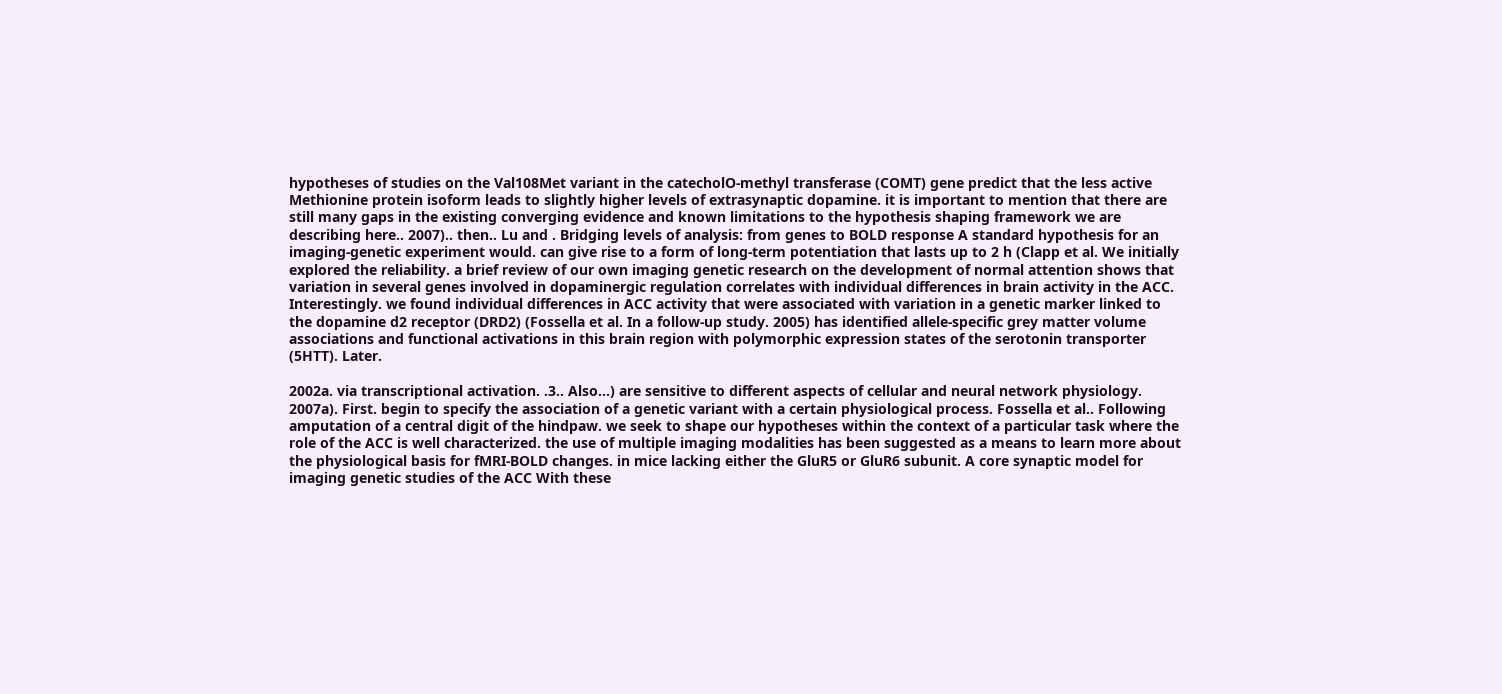hypotheses of studies on the Val108Met variant in the catecholO-methyl transferase (COMT) gene predict that the less active Methionine protein isoform leads to slightly higher levels of extrasynaptic dopamine. it is important to mention that there are still many gaps in the existing converging evidence and known limitations to the hypothesis shaping framework we are describing here.. 2007).. then.. Lu and . Bridging levels of analysis: from genes to BOLD response A standard hypothesis for an imaging-genetic experiment would. can give rise to a form of long-term potentiation that lasts up to 2 h (Clapp et al. We initially explored the reliability. a brief review of our own imaging genetic research on the development of normal attention shows that variation in several genes involved in dopaminergic regulation correlates with individual differences in brain activity in the ACC. Interestingly. we found individual differences in ACC activity that were associated with variation in a genetic marker linked to the dopamine d2 receptor (DRD2) (Fossella et al. In a follow-up study. 2005) has identified allele-specific grey matter volume associations and functional activations in this brain region with polymorphic expression states of the serotonin transporter (5HTT). Later.

2002a. via transcriptional activation. .3.. Also...) are sensitive to different aspects of cellular and neural network physiology. 2007a). First. begin to specify the association of a genetic variant with a certain physiological process. Fossella et al.. Following amputation of a central digit of the hindpaw. we seek to shape our hypotheses within the context of a particular task where the role of the ACC is well characterized. the use of multiple imaging modalities has been suggested as a means to learn more about the physiological basis for fMRI-BOLD changes. in mice lacking either the GluR5 or GluR6 subunit. A core synaptic model for imaging genetic studies of the ACC With these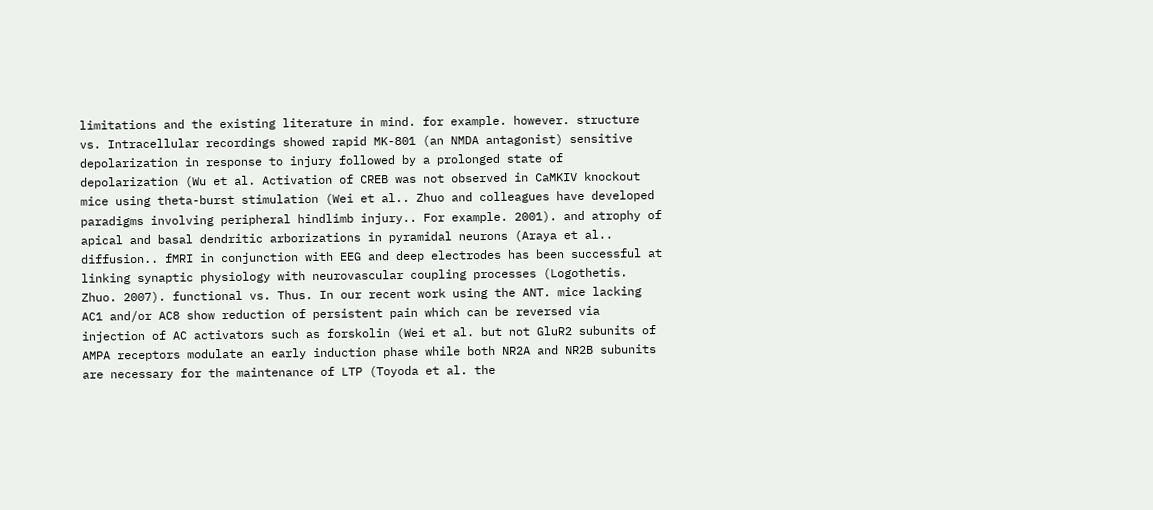limitations and the existing literature in mind. for example. however. structure vs. Intracellular recordings showed rapid MK-801 (an NMDA antagonist) sensitive depolarization in response to injury followed by a prolonged state of depolarization (Wu et al. Activation of CREB was not observed in CaMKIV knockout mice using theta-burst stimulation (Wei et al.. Zhuo and colleagues have developed paradigms involving peripheral hindlimb injury.. For example. 2001). and atrophy of apical and basal dendritic arborizations in pyramidal neurons (Araya et al.. diffusion.. fMRI in conjunction with EEG and deep electrodes has been successful at linking synaptic physiology with neurovascular coupling processes (Logothetis. Zhuo. 2007). functional vs. Thus. In our recent work using the ANT. mice lacking AC1 and/or AC8 show reduction of persistent pain which can be reversed via injection of AC activators such as forskolin (Wei et al. but not GluR2 subunits of AMPA receptors modulate an early induction phase while both NR2A and NR2B subunits are necessary for the maintenance of LTP (Toyoda et al. the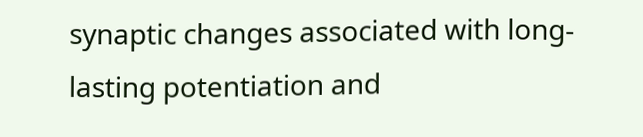synaptic changes associated with long-lasting potentiation and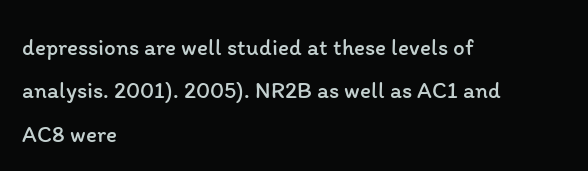depressions are well studied at these levels of analysis. 2001). 2005). NR2B as well as AC1 and AC8 were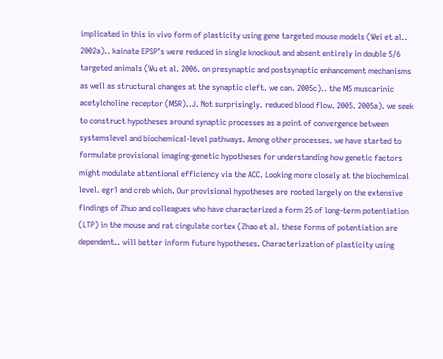implicated in this in vivo form of plasticity using gene targeted mouse models (Wei et al.. 2002a).. kainate EPSP’s were reduced in single knockout and absent entirely in double 5/6 targeted animals (Wu et al. 2006. on presynaptic and postsynaptic enhancement mechanisms as well as structural changes at the synaptic cleft. we can. 2005c).. the M5 muscarinic acetylcholine receptor (M5R)..J. Not surprisingly. reduced blood flow. 2005. 2005a). we seek to construct hypotheses around synaptic processes as a point of convergence between systemslevel and biochemical-level pathways. Among other processes. we have started to formulate provisional imaging-genetic hypotheses for understanding how genetic factors might modulate attentional efficiency via the ACC. Looking more closely at the biochemical level. egr1 and creb which. Our provisional hypotheses are rooted largely on the extensive findings of Zhuo and colleagues who have characterized a form 25 of long-term potentiation (LTP) in the mouse and rat cingulate cortex (Zhao et al. these forms of potentiation are dependent.. will better inform future hypotheses. Characterization of plasticity using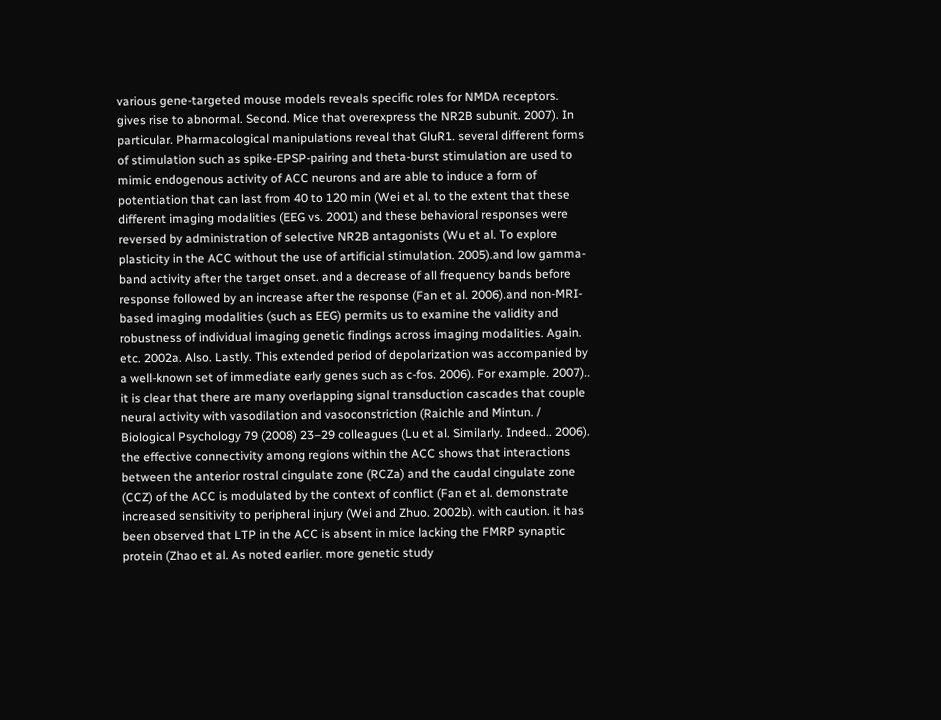various gene-targeted mouse models reveals specific roles for NMDA receptors. gives rise to abnormal. Second. Mice that overexpress the NR2B subunit. 2007). In particular. Pharmacological manipulations reveal that GluR1. several different forms of stimulation such as spike-EPSP-pairing and theta-burst stimulation are used to mimic endogenous activity of ACC neurons and are able to induce a form of potentiation that can last from 40 to 120 min (Wei et al. to the extent that these different imaging modalities (EEG vs. 2001) and these behavioral responses were reversed by administration of selective NR2B antagonists (Wu et al. To explore plasticity in the ACC without the use of artificial stimulation. 2005).and low gamma-band activity after the target onset. and a decrease of all frequency bands before response followed by an increase after the response (Fan et al. 2006).and non-MRI-based imaging modalities (such as EEG) permits us to examine the validity and robustness of individual imaging genetic findings across imaging modalities. Again. etc. 2002a. Also. Lastly. This extended period of depolarization was accompanied by a well-known set of immediate early genes such as c-fos. 2006). For example. 2007).. it is clear that there are many overlapping signal transduction cascades that couple neural activity with vasodilation and vasoconstriction (Raichle and Mintun. / Biological Psychology 79 (2008) 23–29 colleagues (Lu et al. Similarly. Indeed.. 2006). the effective connectivity among regions within the ACC shows that interactions between the anterior rostral cingulate zone (RCZa) and the caudal cingulate zone (CCZ) of the ACC is modulated by the context of conflict (Fan et al. demonstrate increased sensitivity to peripheral injury (Wei and Zhuo. 2002b). with caution. it has been observed that LTP in the ACC is absent in mice lacking the FMRP synaptic protein (Zhao et al. As noted earlier. more genetic study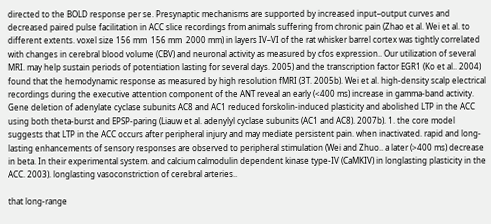directed to the BOLD response per se. Presynaptic mechanisms are supported by increased input–output curves and decreased paired pulse facilitation in ACC slice recordings from animals suffering from chronic pain (Zhao et al. Wei et al. to different extents. voxel size 156 mm  156 mm  2000 mm) in layers IV–VI of the rat whisker barrel cortex was tightly correlated with changes in cerebral blood volume (CBV) and neuronal activity as measured by cfos expression.. Our utilization of several MRI. may help sustain periods of potentiation lasting for several days. 2005) and the transcription factor EGR1 (Ko et al.. 2004) found that the hemodynamic response as measured by high resolution fMRI (3T. 2005b). Wei et al. high-density scalp electrical recordings during the executive attention component of the ANT reveal an early (<400 ms) increase in gamma-band activity. Gene deletion of adenylate cyclase subunits AC8 and AC1 reduced forskolin-induced plasticity and abolished LTP in the ACC using both theta-burst and EPSP-paring (Liauw et al. adenylyl cyclase subunits (AC1 and AC8). 2007b). 1. the core model suggests that LTP in the ACC occurs after peripheral injury and may mediate persistent pain. when inactivated. rapid and long-lasting enhancements of sensory responses are observed to peripheral stimulation (Wei and Zhuo.. a later (>400 ms) decrease in beta. In their experimental system. and calcium calmodulin dependent kinase type-IV (CaMKIV) in longlasting plasticity in the ACC. 2003). longlasting vasoconstriction of cerebral arteries..

that long-range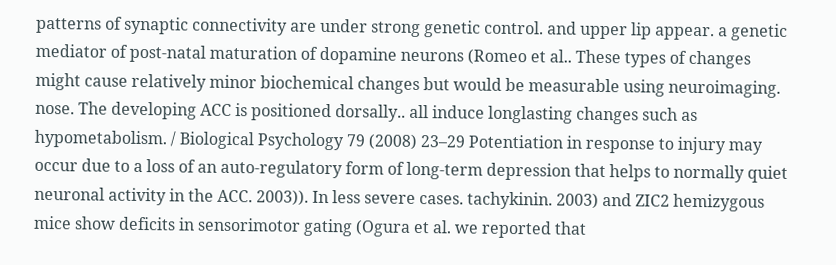patterns of synaptic connectivity are under strong genetic control. and upper lip appear. a genetic mediator of post-natal maturation of dopamine neurons (Romeo et al.. These types of changes might cause relatively minor biochemical changes but would be measurable using neuroimaging. nose. The developing ACC is positioned dorsally.. all induce longlasting changes such as hypometabolism. / Biological Psychology 79 (2008) 23–29 Potentiation in response to injury may occur due to a loss of an auto-regulatory form of long-term depression that helps to normally quiet neuronal activity in the ACC. 2003)). In less severe cases. tachykinin. 2003) and ZIC2 hemizygous mice show deficits in sensorimotor gating (Ogura et al. we reported that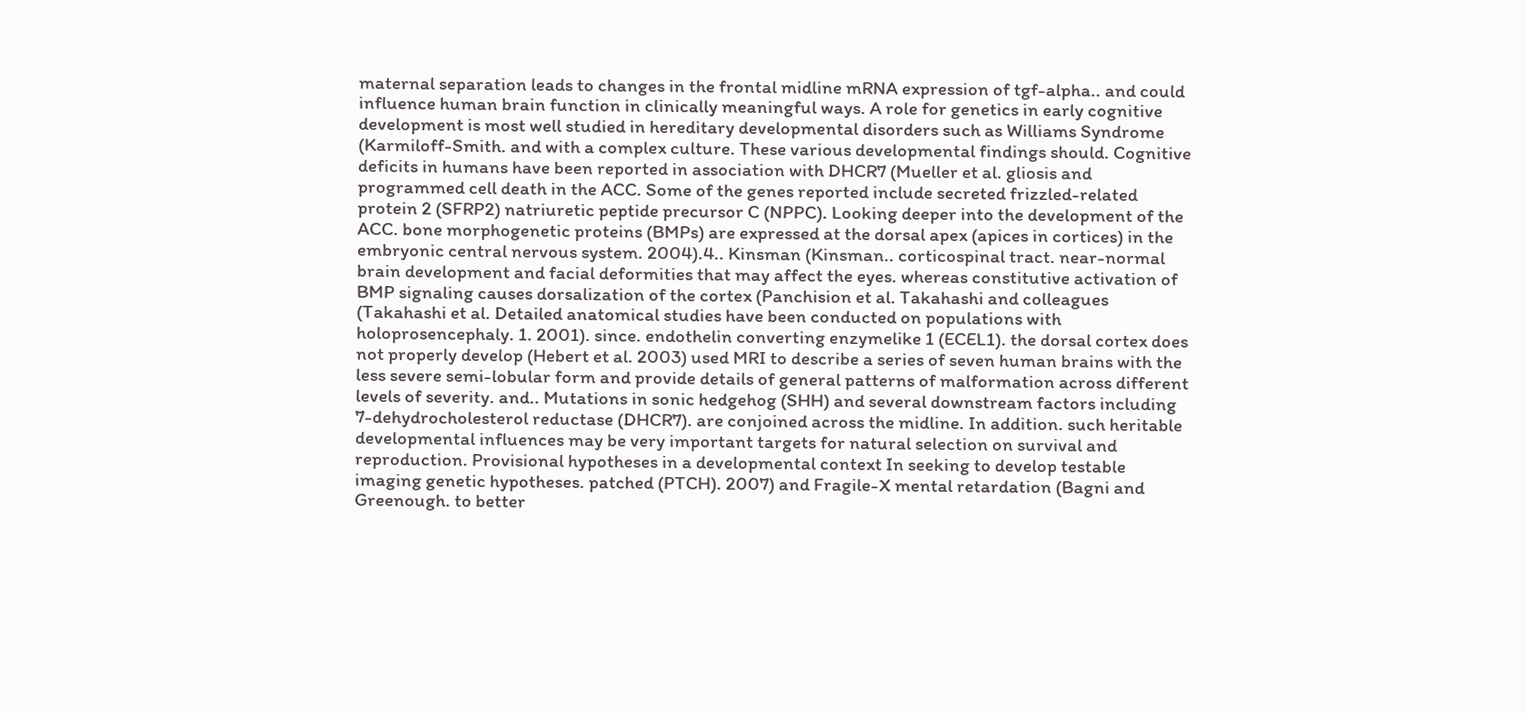maternal separation leads to changes in the frontal midline mRNA expression of tgf-alpha.. and could influence human brain function in clinically meaningful ways. A role for genetics in early cognitive development is most well studied in hereditary developmental disorders such as Williams Syndrome (Karmiloff-Smith. and with a complex culture. These various developmental findings should. Cognitive deficits in humans have been reported in association with DHCR7 (Mueller et al. gliosis and programmed cell death in the ACC. Some of the genes reported include secreted frizzled-related protein 2 (SFRP2) natriuretic peptide precursor C (NPPC). Looking deeper into the development of the ACC. bone morphogenetic proteins (BMPs) are expressed at the dorsal apex (apices in cortices) in the embryonic central nervous system. 2004).4.. Kinsman (Kinsman.. corticospinal tract. near-normal brain development and facial deformities that may affect the eyes. whereas constitutive activation of BMP signaling causes dorsalization of the cortex (Panchision et al. Takahashi and colleagues (Takahashi et al. Detailed anatomical studies have been conducted on populations with holoprosencephaly. 1. 2001). since. endothelin converting enzymelike 1 (ECEL1). the dorsal cortex does not properly develop (Hebert et al. 2003) used MRI to describe a series of seven human brains with the less severe semi-lobular form and provide details of general patterns of malformation across different levels of severity. and.. Mutations in sonic hedgehog (SHH) and several downstream factors including 7-dehydrocholesterol reductase (DHCR7). are conjoined across the midline. In addition. such heritable developmental influences may be very important targets for natural selection on survival and reproduction. Provisional hypotheses in a developmental context In seeking to develop testable imaging genetic hypotheses. patched (PTCH). 2007) and Fragile-X mental retardation (Bagni and Greenough. to better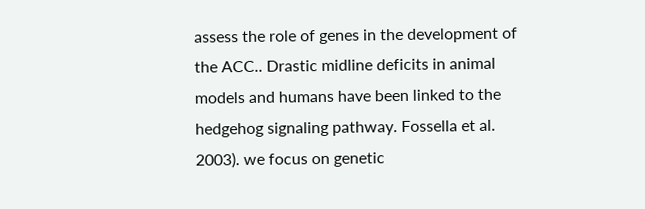assess the role of genes in the development of the ACC.. Drastic midline deficits in animal models and humans have been linked to the hedgehog signaling pathway. Fossella et al. 2003). we focus on genetic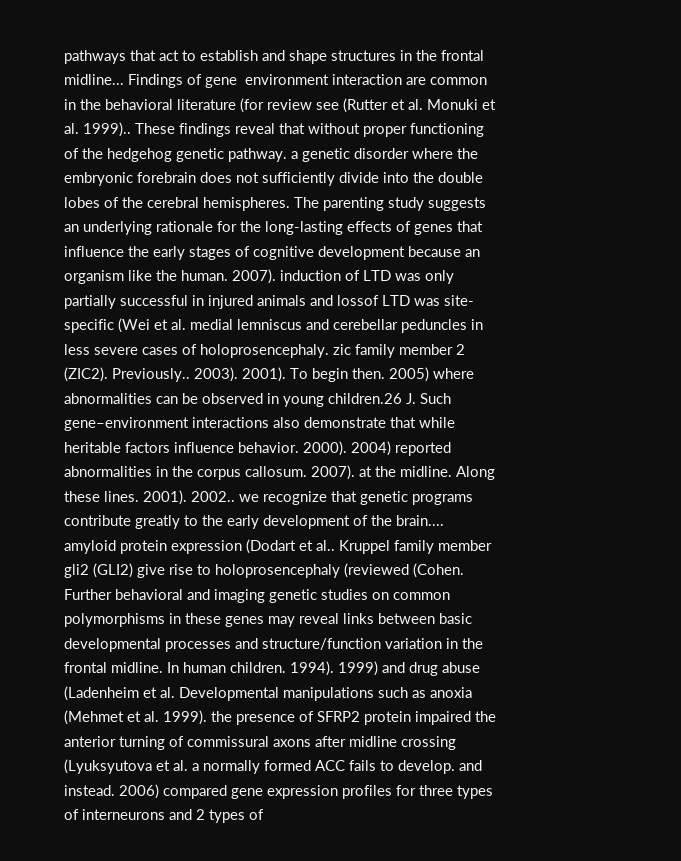pathways that act to establish and shape structures in the frontal midline... Findings of gene  environment interaction are common in the behavioral literature (for review see (Rutter et al. Monuki et al. 1999).. These findings reveal that without proper functioning of the hedgehog genetic pathway. a genetic disorder where the embryonic forebrain does not sufficiently divide into the double lobes of the cerebral hemispheres. The parenting study suggests an underlying rationale for the long-lasting effects of genes that influence the early stages of cognitive development because an organism like the human. 2007). induction of LTD was only partially successful in injured animals and lossof LTD was site-specific (Wei et al. medial lemniscus and cerebellar peduncles in less severe cases of holoprosencephaly. zic family member 2 (ZIC2). Previously.. 2003). 2001). To begin then. 2005) where abnormalities can be observed in young children.26 J. Such gene–environment interactions also demonstrate that while heritable factors influence behavior. 2000). 2004) reported abnormalities in the corpus callosum. 2007). at the midline. Along these lines. 2001). 2002.. we recognize that genetic programs contribute greatly to the early development of the brain.... amyloid protein expression (Dodart et al.. Kruppel family member gli2 (GLI2) give rise to holoprosencephaly (reviewed (Cohen. Further behavioral and imaging genetic studies on common polymorphisms in these genes may reveal links between basic developmental processes and structure/function variation in the frontal midline. In human children. 1994). 1999) and drug abuse (Ladenheim et al. Developmental manipulations such as anoxia (Mehmet et al. 1999). the presence of SFRP2 protein impaired the anterior turning of commissural axons after midline crossing (Lyuksyutova et al. a normally formed ACC fails to develop. and instead. 2006) compared gene expression profiles for three types of interneurons and 2 types of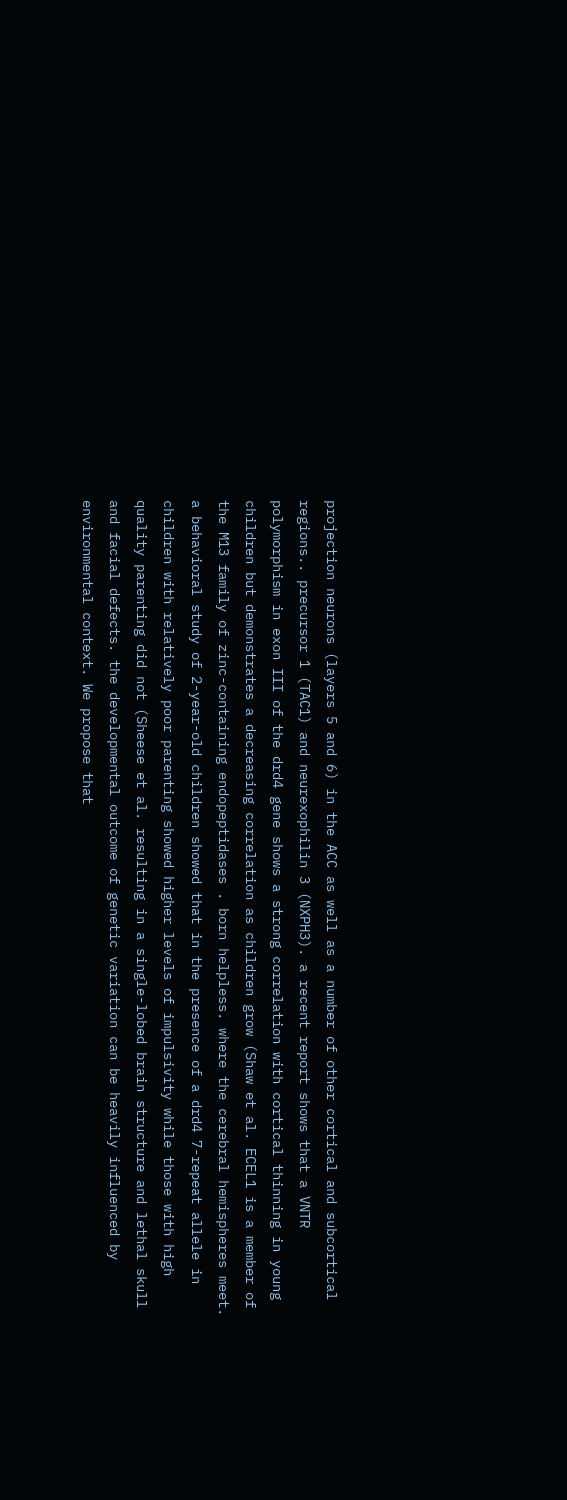projection neurons (layers 5 and 6) in the ACC as well as a number of other cortical and subcortical regions.. precursor 1 (TAC1) and neurexophilin 3 (NXPH3). a recent report shows that a VNTR polymorphism in exon III of the drd4 gene shows a strong correlation with cortical thinning in young children but demonstrates a decreasing correlation as children grow (Shaw et al. ECEL1 is a member of the M13 family of zinc-containing endopeptidases . born helpless. where the cerebral hemispheres meet. a behavioral study of 2-year-old children showed that in the presence of a drd4 7-repeat allele in children with relatively poor parenting showed higher levels of impulsivity while those with high quality parenting did not (Sheese et al. resulting in a single-lobed brain structure and lethal skull and facial defects. the developmental outcome of genetic variation can be heavily influenced by environmental context. We propose that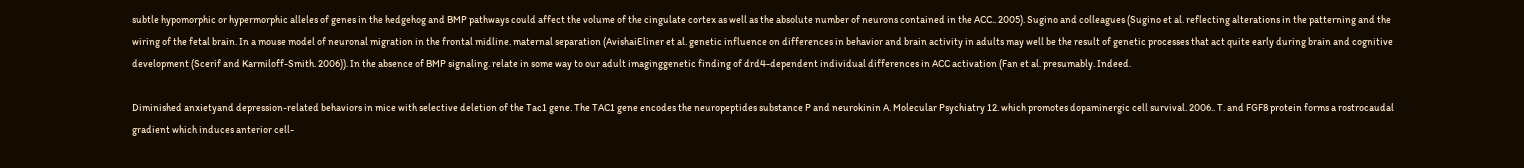subtle hypomorphic or hypermorphic alleles of genes in the hedgehog and BMP pathways could affect the volume of the cingulate cortex as well as the absolute number of neurons contained in the ACC.. 2005). Sugino and colleagues (Sugino et al. reflecting alterations in the patterning and the wiring of the fetal brain. In a mouse model of neuronal migration in the frontal midline. maternal separation (AvishaiEliner et al. genetic influence on differences in behavior and brain activity in adults may well be the result of genetic processes that act quite early during brain and cognitive development (Scerif and Karmiloff-Smith. 2006)). In the absence of BMP signaling. relate in some way to our adult imaginggenetic finding of drd4-dependent individual differences in ACC activation (Fan et al. presumably. Indeed.

Diminished anxietyand depression-related behaviors in mice with selective deletion of the Tac1 gene. The TAC1 gene encodes the neuropeptides substance P and neurokinin A. Molecular Psychiatry 12. which promotes dopaminergic cell survival. 2006.. T. and FGF8 protein forms a rostrocaudal gradient which induces anterior cell-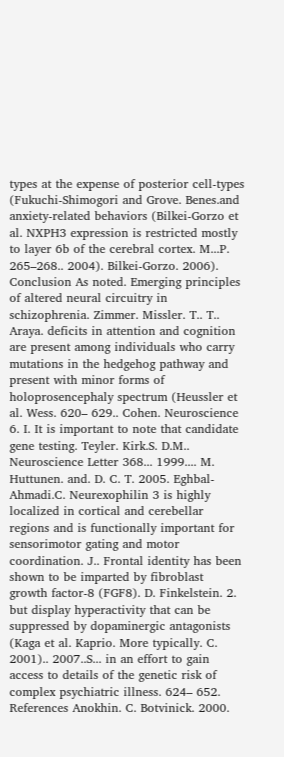types at the expense of posterior cell-types (Fukuchi-Shimogori and Grove. Benes.and anxiety-related behaviors (Bilkei-Gorzo et al. NXPH3 expression is restricted mostly to layer 6b of the cerebral cortex. M...P. 265–268.. 2004). Bilkei-Gorzo. 2006). Conclusion As noted. Emerging principles of altered neural circuitry in schizophrenia. Zimmer. Missler. T.. T.. Araya. deficits in attention and cognition are present among individuals who carry mutations in the hedgehog pathway and present with minor forms of holoprosencephaly spectrum (Heussler et al. Wess. 620– 629.. Cohen. Neuroscience 6. I. It is important to note that candidate gene testing. Teyler. Kirk.S. D.M.. Neuroscience Letter 368... 1999.... M. Huttunen. and. D. C. T. 2005. Eghbal-Ahmadi.C. Neurexophilin 3 is highly localized in cortical and cerebellar regions and is functionally important for sensorimotor gating and motor coordination. J.. Frontal identity has been shown to be imparted by fibroblast growth factor-8 (FGF8). D. Finkelstein. 2. but display hyperactivity that can be suppressed by dopaminergic antagonists (Kaga et al. Kaprio. More typically. C. 2001).. 2007..S... in an effort to gain access to details of the genetic risk of complex psychiatric illness. 624– 652. References Anokhin. C. Botvinick. 2000.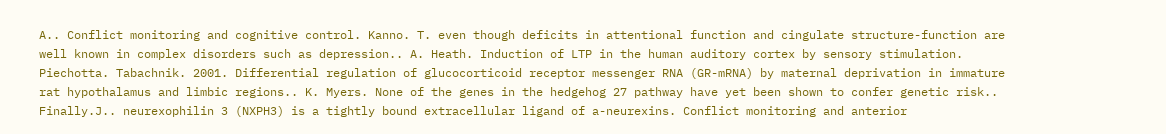A.. Conflict monitoring and cognitive control. Kanno. T. even though deficits in attentional function and cingulate structure-function are well known in complex disorders such as depression.. A. Heath. Induction of LTP in the human auditory cortex by sensory stimulation. Piechotta. Tabachnik. 2001. Differential regulation of glucocorticoid receptor messenger RNA (GR-mRNA) by maternal deprivation in immature rat hypothalamus and limbic regions.. K. Myers. None of the genes in the hedgehog 27 pathway have yet been shown to confer genetic risk.. Finally.J.. neurexophilin 3 (NXPH3) is a tightly bound extracellular ligand of a-neurexins. Conflict monitoring and anterior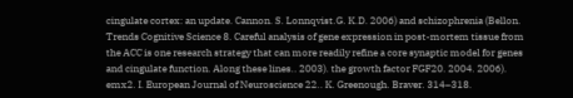cingulate cortex: an update. Cannon. S. Lonnqvist.G. K.D. 2006) and schizophrenia (Bellon. Trends Cognitive Science 8. Careful analysis of gene expression in post-mortem tissue from the ACC is one research strategy that can more readily refine a core synaptic model for genes and cingulate function. Along these lines.. 2003). the growth factor FGF20. 2004. 2006). emx2. I. European Journal of Neuroscience 22.. K. Greenough. Braver. 314–318.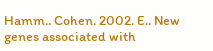Hamm.. Cohen. 2002. E.. New genes associated with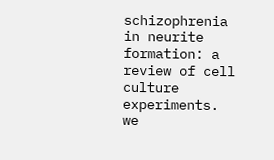schizophrenia in neurite formation: a review of cell culture experiments. we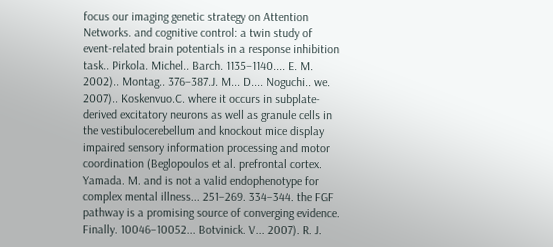focus our imaging genetic strategy on Attention Networks. and cognitive control: a twin study of event-related brain potentials in a response inhibition task.. Pirkola. Michel.. Barch. 1135–1140.... E. M. 2002).. Montag.. 376–387.J. M... D.... Noguchi.. we. 2007).. Koskenvuo.C. where it occurs in subplate-derived excitatory neurons as well as granule cells in the vestibulocerebellum and knockout mice display impaired sensory information processing and motor coordination (Beglopoulos et al. prefrontal cortex. Yamada. M. and is not a valid endophenotype for complex mental illness... 251–269. 334–344. the FGF pathway is a promising source of converging evidence. Finally. 10046–10052... Botvinick. V... 2007). R. J.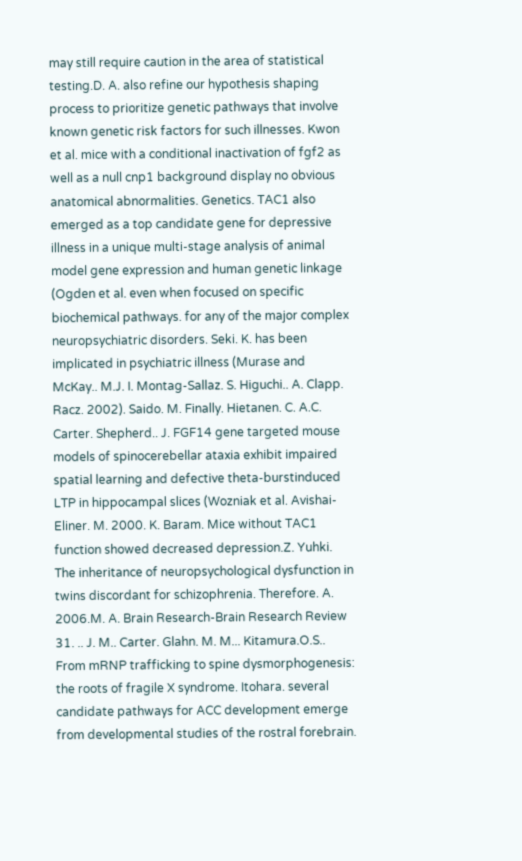may still require caution in the area of statistical testing.D. A. also refine our hypothesis shaping process to prioritize genetic pathways that involve known genetic risk factors for such illnesses. Kwon et al. mice with a conditional inactivation of fgf2 as well as a null cnp1 background display no obvious anatomical abnormalities. Genetics. TAC1 also emerged as a top candidate gene for depressive illness in a unique multi-stage analysis of animal model gene expression and human genetic linkage (Ogden et al. even when focused on specific biochemical pathways. for any of the major complex neuropsychiatric disorders. Seki. K. has been implicated in psychiatric illness (Murase and McKay.. M.J. I. Montag-Sallaz. S. Higuchi.. A. Clapp. Racz. 2002). Saido. M. Finally. Hietanen. C. A.C. Carter. Shepherd.. J. FGF14 gene targeted mouse models of spinocerebellar ataxia exhibit impaired spatial learning and defective theta-burstinduced LTP in hippocampal slices (Wozniak et al. Avishai-Eliner. M. 2000. K. Baram. Mice without TAC1 function showed decreased depression.Z. Yuhki. The inheritance of neuropsychological dysfunction in twins discordant for schizophrenia. Therefore. A. 2006.M. A. Brain Research-Brain Research Review 31. .. J. M.. Carter. Glahn. M. M... Kitamura.O.S.. From mRNP trafficking to spine dysmorphogenesis: the roots of fragile X syndrome. Itohara. several candidate pathways for ACC development emerge from developmental studies of the rostral forebrain.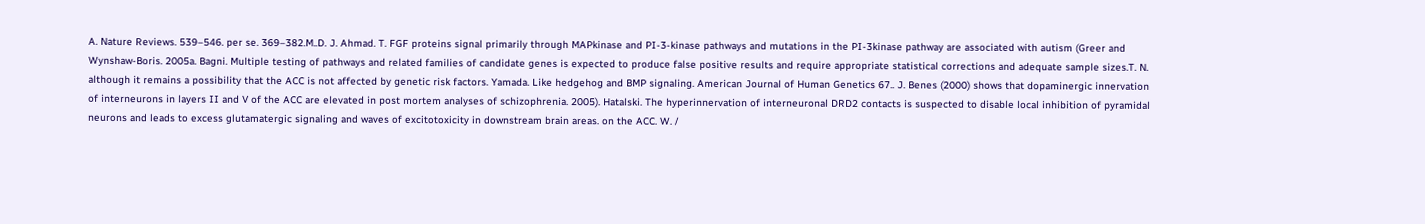A. Nature Reviews. 539–546. per se. 369–382.M..D. J. Ahmad. T. FGF proteins signal primarily through MAPkinase and PI-3-kinase pathways and mutations in the PI-3kinase pathway are associated with autism (Greer and Wynshaw-Boris. 2005a. Bagni. Multiple testing of pathways and related families of candidate genes is expected to produce false positive results and require appropriate statistical corrections and adequate sample sizes.T. N. although it remains a possibility that the ACC is not affected by genetic risk factors. Yamada. Like hedgehog and BMP signaling. American Journal of Human Genetics 67.. J. Benes (2000) shows that dopaminergic innervation of interneurons in layers II and V of the ACC are elevated in post mortem analyses of schizophrenia. 2005). Hatalski. The hyperinnervation of interneuronal DRD2 contacts is suspected to disable local inhibition of pyramidal neurons and leads to excess glutamatergic signaling and waves of excitotoxicity in downstream brain areas. on the ACC. W. /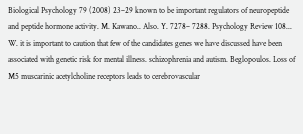Biological Psychology 79 (2008) 23–29 known to be important regulators of neuropeptide and peptide hormone activity. M. Kawano.. Also. Y. 7278– 7288. Psychology Review 108... W. it is important to caution that few of the candidates genes we have discussed have been associated with genetic risk for mental illness. schizophrenia and autism. Beglopoulos. Loss of M5 muscarinic acetylcholine receptors leads to cerebrovascular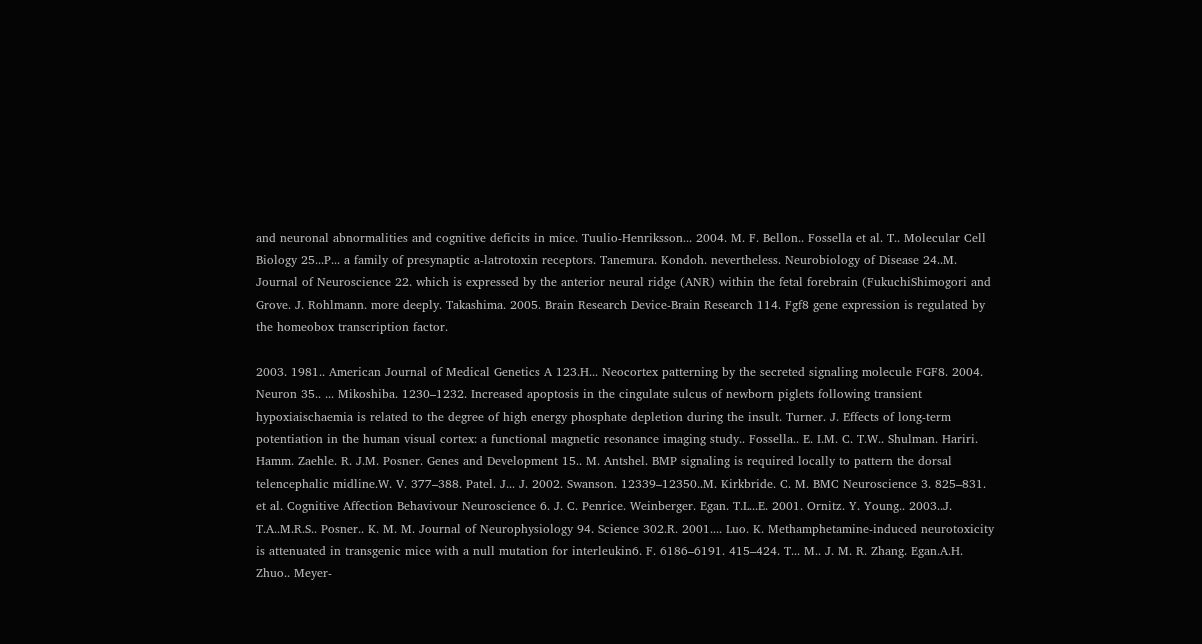and neuronal abnormalities and cognitive deficits in mice. Tuulio-Henriksson... 2004. M. F. Bellon.. Fossella et al. T.. Molecular Cell Biology 25...P... a family of presynaptic a-latrotoxin receptors. Tanemura. Kondoh. nevertheless. Neurobiology of Disease 24..M. Journal of Neuroscience 22. which is expressed by the anterior neural ridge (ANR) within the fetal forebrain (FukuchiShimogori and Grove. J. Rohlmann. more deeply. Takashima. 2005. Brain Research Device-Brain Research 114. Fgf8 gene expression is regulated by the homeobox transcription factor.

2003. 1981.. American Journal of Medical Genetics A 123.H... Neocortex patterning by the secreted signaling molecule FGF8. 2004. Neuron 35.. ... Mikoshiba. 1230–1232. Increased apoptosis in the cingulate sulcus of newborn piglets following transient hypoxiaischaemia is related to the degree of high energy phosphate depletion during the insult. Turner. J. Effects of long-term potentiation in the human visual cortex: a functional magnetic resonance imaging study.. Fossella.. E. I.M. C. T.W.. Shulman. Hariri. Hamm. Zaehle. R. J.M. Posner. Genes and Development 15.. M. Antshel. BMP signaling is required locally to pattern the dorsal telencephalic midline.W. V. 377–388. Patel. J... J. 2002. Swanson. 12339–12350..M. Kirkbride. C. M. BMC Neuroscience 3. 825–831. et al. Cognitive Affection Behavivour Neuroscience 6. J. C. Penrice. Weinberger. Egan. T.L...E. 2001. Ornitz. Y. Young.. 2003..J. T.A..M.R.S.. Posner.. K. M. M. Journal of Neurophysiology 94. Science 302.R. 2001.... Luo. K. Methamphetamine-induced neurotoxicity is attenuated in transgenic mice with a null mutation for interleukin6. F. 6186–6191. 415–424. T... M.. J. M. R. Zhang. Egan.A.H. Zhuo.. Meyer-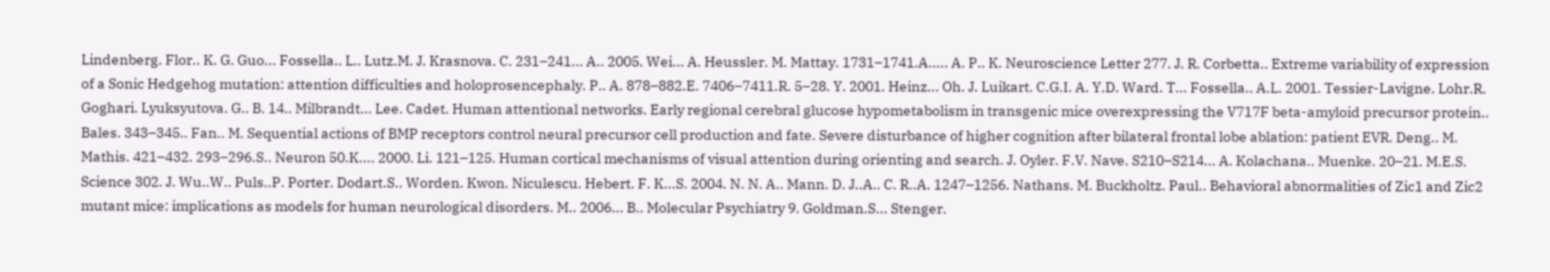Lindenberg. Flor.. K. G. Guo... Fossella.. L.. Lutz.M. J. Krasnova. C. 231–241... A.. 2005. Wei... A. Heussler. M. Mattay. 1731–1741.A..... A. P.. K. Neuroscience Letter 277. J. R. Corbetta.. Extreme variability of expression of a Sonic Hedgehog mutation: attention difficulties and holoprosencephaly. P.. A. 878–882.E. 7406–7411.R. 5–28. Y. 2001. Heinz... Oh. J. Luikart. C.G.I. A. Y.D. Ward. T... Fossella.. A.L. 2001. Tessier-Lavigne. Lohr.R. Goghari. Lyuksyutova. G.. B. 14.. Milbrandt... Lee. Cadet. Human attentional networks. Early regional cerebral glucose hypometabolism in transgenic mice overexpressing the V717F beta-amyloid precursor protein.. Bales. 343–345.. Fan.. M. Sequential actions of BMP receptors control neural precursor cell production and fate. Severe disturbance of higher cognition after bilateral frontal lobe ablation: patient EVR. Deng.. M. Mathis. 421–432. 293–296.S.. Neuron 50.K.... 2000. Li. 121–125. Human cortical mechanisms of visual attention during orienting and search. J. Oyler. F.V. Nave. S210–S214... A. Kolachana.. Muenke. 20–21. M.E.S. Science 302. J. Wu..W.. Puls..P. Porter. Dodart.S.. Worden. Kwon. Niculescu. Hebert. F. K...S. 2004. N. N. A.. Mann. D. J..A.. C. R..A. 1247–1256. Nathans. M. Buckholtz. Paul.. Behavioral abnormalities of Zic1 and Zic2 mutant mice: implications as models for human neurological disorders. M.. 2006... B.. Molecular Psychiatry 9. Goldman.S... Stenger.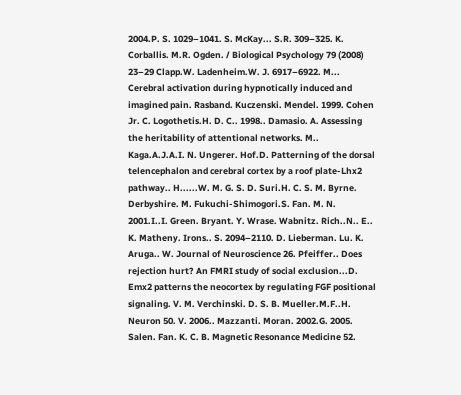2004.P. S. 1029–1041. S. McKay... S.R. 309–325. K. Corballis. M.R. Ogden. / Biological Psychology 79 (2008) 23–29 Clapp.W. Ladenheim.W. J. 6917–6922. M... Cerebral activation during hypnotically induced and imagined pain. Rasband. Kuczenski. Mendel. 1999. Cohen Jr. C. Logothetis.H. D. C.. 1998.. Damasio. A. Assessing the heritability of attentional networks. M.. Kaga.A.J.A.I. N. Ungerer. Hof.D. Patterning of the dorsal telencephalon and cerebral cortex by a roof plate-Lhx2 pathway.. H......W. M. G. S. D. Suri.H. C. S. M. Byrne. Derbyshire. M. Fukuchi-Shimogori.S. Fan. M. N. 2001.I..I. Green. Bryant. Y. Wrase. Wabnitz. Rich..N.. E.. K. Matheny. Irons.. S. 2094–2110. D. Lieberman. Lu. K. Aruga.. W. Journal of Neuroscience 26. Pfeiffer.. Does rejection hurt? An FMRI study of social exclusion...D. Emx2 patterns the neocortex by regulating FGF positional signaling. V. M. Verchinski. D. S. B. Mueller.M.F..H. Neuron 50. V. 2006.. Mazzanti. Moran. 2002.G. 2005. Salen. Fan. K. C. B. Magnetic Resonance Medicine 52.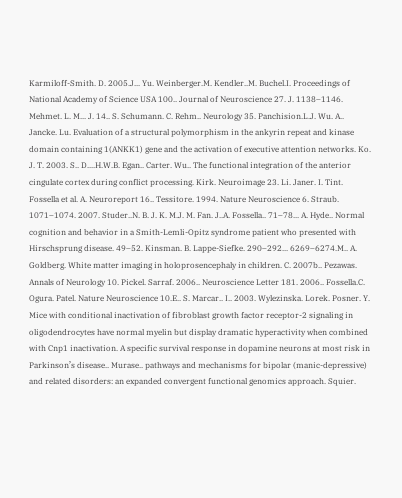Karmiloff-Smith. D. 2005.J... Yu. Weinberger.M. Kendler..M. Buchel.I. Proceedings of National Academy of Science USA 100.. Journal of Neuroscience 27. J. 1138–1146. Mehmet. L. M... J. 14.. S. Schumann. C. Rehm.. Neurology 35. Panchision.L.J. Wu. A.. Jancke. Lu. Evaluation of a structural polymorphism in the ankyrin repeat and kinase domain containing 1(ANKK1) gene and the activation of executive attention networks. Ko. J. T. 2003. S.. D....H.W.B. Egan.. Carter. Wu.. The functional integration of the anterior cingulate cortex during conflict processing. Kirk. Neuroimage 23. Li. Janer. I. Tint. Fossella et al. A. Neuroreport 16.. Tessitore. 1994. Nature Neuroscience 6. Straub. 1071–1074. 2007. Studer..N. B. J. K. M.J. M. Fan. J..A. Fossella.. 71–78... A. Hyde.. Normal cognition and behavior in a Smith-Lemli-Opitz syndrome patient who presented with Hirschsprung disease. 49–52. Kinsman. B. Lappe-Siefke. 290–292... 6269–6274.M.. A. Goldberg. White matter imaging in holoprosencephaly in children. C. 2007b.. Pezawas. Annals of Neurology 10. Pickel. Sarraf. 2006.. Neuroscience Letter 181. 2006.. Fossella.C. Ogura. Patel. Nature Neuroscience 10.E.. S. Marcar.. I.. 2003. Wylezinska. Lorek. Posner. Y. Mice with conditional inactivation of fibroblast growth factor receptor-2 signaling in oligodendrocytes have normal myelin but display dramatic hyperactivity when combined with Cnp1 inactivation. A specific survival response in dopamine neurons at most risk in Parkinson’s disease.. Murase.. pathways and mechanisms for bipolar (manic-depressive) and related disorders: an expanded convergent functional genomics approach. Squier.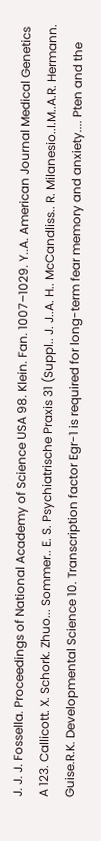J. J. J. Fossella. Proceedings of National Academy of Science USA 98. Klein. Fan. 1007–1029. Y..A. American Journal Medical Genetics A 123. Callicott. X. Schork. Zhuo... Sommer.. E. S. Psychiatrische Praxis 31 (Suppl.. J. J..A. H.. McCandliss.. R. Milanesio..I.M..A.R. Hermann. Guise.R.K. Developmental Science 10. Transcription factor Egr-1 is required for long-term fear memory and anxiety.... Pten and the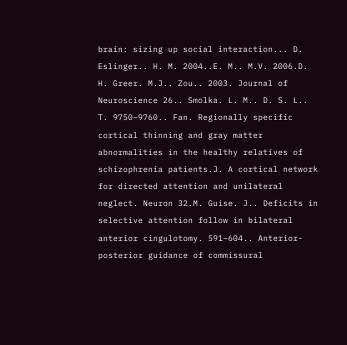brain: sizing up social interaction... D. Eslinger.. H. M. 2004..E. M.. M.V. 2006.D. H. Greer. M.J.. Zou.. 2003. Journal of Neuroscience 26.. Smolka. L. M.. D. S. L.. T. 9750–9760.. Fan. Regionally specific cortical thinning and gray matter abnormalities in the healthy relatives of schizophrenia patients.J. A cortical network for directed attention and unilateral neglect. Neuron 32.M. Guise. J.. Deficits in selective attention follow in bilateral anterior cingulotomy. 591–604.. Anterior-posterior guidance of commissural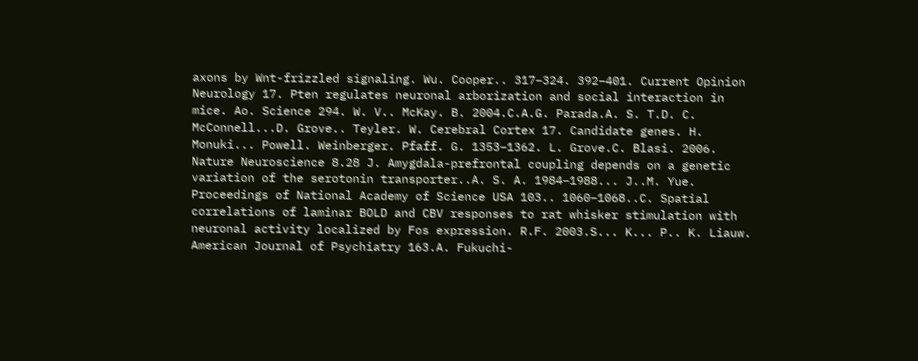axons by Wnt-frizzled signaling. Wu. Cooper.. 317–324. 392–401. Current Opinion Neurology 17. Pten regulates neuronal arborization and social interaction in mice. Ao. Science 294. W. V.. McKay. B. 2004.C.A.G. Parada.A. S. T.D. C. McConnell...D. Grove.. Teyler. W. Cerebral Cortex 17. Candidate genes. H. Monuki... Powell. Weinberger. Pfaff. G. 1353–1362. L. Grove.C. Blasi. 2006. Nature Neuroscience 8.28 J. Amygdala-prefrontal coupling depends on a genetic variation of the serotonin transporter..A. S. A. 1984–1988... J..M. Yue. Proceedings of National Academy of Science USA 103.. 1060–1068..C. Spatial correlations of laminar BOLD and CBV responses to rat whisker stimulation with neuronal activity localized by Fos expression. R.F. 2003.S... K... P.. K. Liauw. American Journal of Psychiatry 163.A. Fukuchi-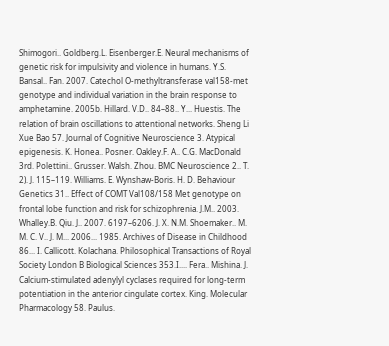Shimogori.. Goldberg.L. Eisenberger.E. Neural mechanisms of genetic risk for impulsivity and violence in humans. Y.S. Bansal.. Fan. 2007. Catechol O-methyltransferase val158-met genotype and individual variation in the brain response to amphetamine. 2005b. Hillard. V.D.. 84–88.. Y... Huestis. The relation of brain oscillations to attentional networks. Sheng Li Xue Bao 57. Journal of Cognitive Neuroscience 3. Atypical epigenesis. K. Honea.. Posner. Oakley.F. A.. C.G. MacDonald 3rd. Polettini.. Grusser. Walsh. Zhou. BMC Neuroscience 2.. T. 2). J. 115–119. Williams. E. Wynshaw-Boris. H. D. Behaviour Genetics 31.. Effect of COMT Val108/158 Met genotype on frontal lobe function and risk for schizophrenia. J.M.. 2003. Whalley.B. Qiu. J.. 2007. 6197–6206. J. X. N.M. Shoemaker.. M. M. C. V.. J. M... 2006... 1985. Archives of Disease in Childhood 86... I. Callicott. Kolachana. Philosophical Transactions of Royal Society London B Biological Sciences 353.I.... Fera.. Mishina. J. Calcium-stimulated adenylyl cyclases required for long-term potentiation in the anterior cingulate cortex. King. Molecular Pharmacology 58. Paulus.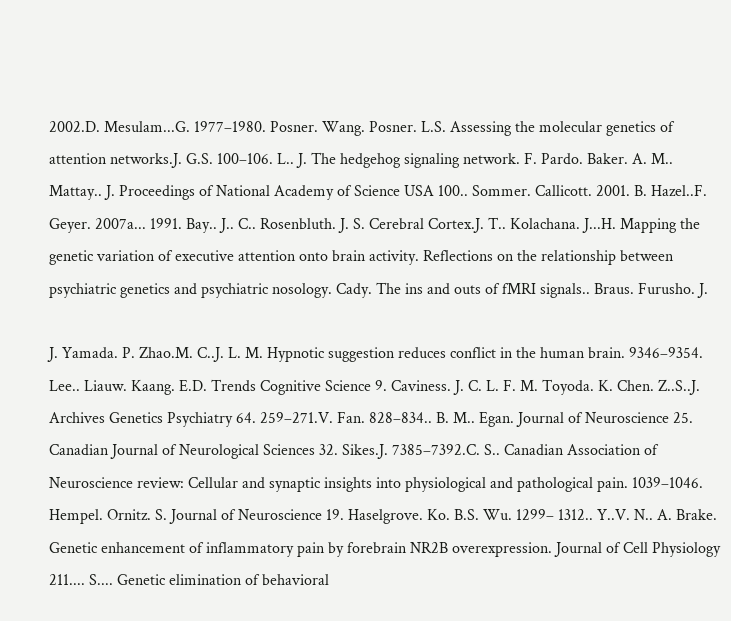2002.D. Mesulam...G. 1977–1980. Posner. Wang. Posner. L.S. Assessing the molecular genetics of attention networks.J. G.S. 100–106. L.. J. The hedgehog signaling network. F. Pardo. Baker. A. M.. Mattay.. J. Proceedings of National Academy of Science USA 100.. Sommer. Callicott. 2001. B. Hazel..F. Geyer. 2007a... 1991. Bay.. J.. C.. Rosenbluth. J. S. Cerebral Cortex.J. T.. Kolachana. J...H. Mapping the genetic variation of executive attention onto brain activity. Reflections on the relationship between psychiatric genetics and psychiatric nosology. Cady. The ins and outs of fMRI signals.. Braus. Furusho. J.

J. Yamada. P. Zhao.M. C..J. L. M. Hypnotic suggestion reduces conflict in the human brain. 9346–9354. Lee.. Liauw. Kaang. E.D. Trends Cognitive Science 9. Caviness. J. C. L. F. M. Toyoda. K. Chen. Z..S..J. Archives Genetics Psychiatry 64. 259–271.V. Fan. 828–834.. B. M.. Egan. Journal of Neuroscience 25. Canadian Journal of Neurological Sciences 32. Sikes.J. 7385–7392.C. S.. Canadian Association of Neuroscience review: Cellular and synaptic insights into physiological and pathological pain. 1039–1046. Hempel. Ornitz. S. Journal of Neuroscience 19. Haselgrove. Ko. B.S. Wu. 1299– 1312.. Y..V. N.. A. Brake. Genetic enhancement of inflammatory pain by forebrain NR2B overexpression. Journal of Cell Physiology 211.... S.... Genetic elimination of behavioral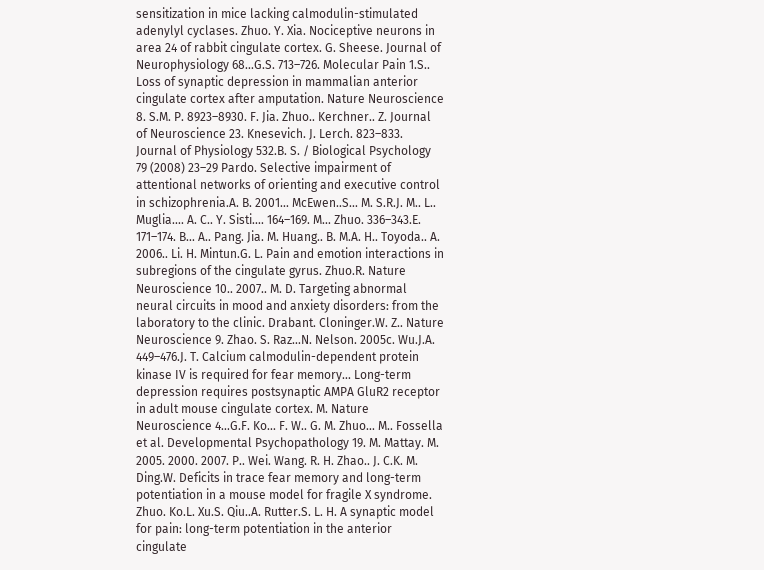sensitization in mice lacking calmodulin-stimulated adenylyl cyclases. Zhuo. Y. Xia. Nociceptive neurons in area 24 of rabbit cingulate cortex. G. Sheese. Journal of Neurophysiology 68...G.S. 713–726. Molecular Pain 1.S.. Loss of synaptic depression in mammalian anterior cingulate cortex after amputation. Nature Neuroscience 8. S.M. P. 8923–8930. F. Jia. Zhuo.. Kerchner.. Z. Journal of Neuroscience 23. Knesevich. J. Lerch. 823–833. Journal of Physiology 532.B. S. / Biological Psychology 79 (2008) 23–29 Pardo. Selective impairment of attentional networks of orienting and executive control in schizophrenia.A. B. 2001... McEwen..S... M. S.R.J. M.. L.. Muglia.... A. C.. Y. Sisti.... 164–169. M... Zhuo. 336–343.E. 171–174. B... A.. Pang. Jia. M. Huang.. B. M.A. H.. Toyoda.. A. 2006.. Li. H. Mintun.G. L. Pain and emotion interactions in subregions of the cingulate gyrus. Zhuo.R. Nature Neuroscience 10.. 2007.. M. D. Targeting abnormal neural circuits in mood and anxiety disorders: from the laboratory to the clinic. Drabant. Cloninger.W. Z.. Nature Neuroscience 9. Zhao. S. Raz...N. Nelson. 2005c. Wu.J.A. 449–476.J. T. Calcium calmodulin-dependent protein kinase IV is required for fear memory... Long-term depression requires postsynaptic AMPA GluR2 receptor in adult mouse cingulate cortex. M. Nature Neuroscience 4...G.F. Ko... F. W.. G. M. Zhuo... M.. Fossella et al. Developmental Psychopathology 19. M. Mattay. M. 2005. 2000. 2007. P.. Wei. Wang. R. H. Zhao.. J. C.K. M. Ding.W. Deficits in trace fear memory and long-term potentiation in a mouse model for fragile X syndrome. Zhuo. Ko.L. Xu.S. Qiu..A. Rutter.S. L. H. A synaptic model for pain: long-term potentiation in the anterior cingulate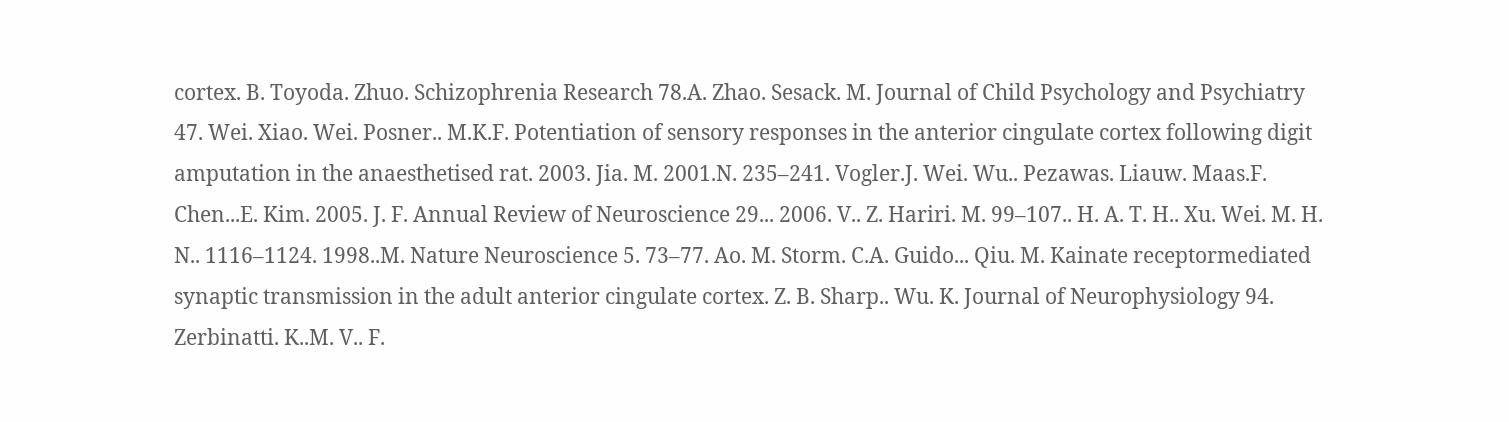cortex. B. Toyoda. Zhuo. Schizophrenia Research 78.A. Zhao. Sesack. M. Journal of Child Psychology and Psychiatry 47. Wei. Xiao. Wei. Posner.. M.K.F. Potentiation of sensory responses in the anterior cingulate cortex following digit amputation in the anaesthetised rat. 2003. Jia. M. 2001.N. 235–241. Vogler.J. Wei. Wu.. Pezawas. Liauw. Maas.F. Chen...E. Kim. 2005. J. F. Annual Review of Neuroscience 29... 2006. V.. Z. Hariri. M. 99–107.. H. A. T. H.. Xu. Wei. M. H. N.. 1116–1124. 1998..M. Nature Neuroscience 5. 73–77. Ao. M. Storm. C.A. Guido... Qiu. M. Kainate receptormediated synaptic transmission in the adult anterior cingulate cortex. Z. B. Sharp.. Wu. K. Journal of Neurophysiology 94. Zerbinatti. K..M. V.. F.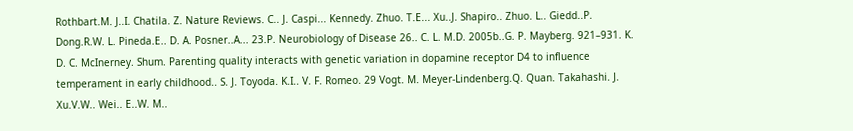Rothbart.M. J..I. Chatila. Z. Nature Reviews. C.. J. Caspi... Kennedy. Zhuo. T.E... Xu..J. Shapiro.. Zhuo. L.. Giedd..P. Dong.R.W. L. Pineda.E.. D. A. Posner..A... 23.P. Neurobiology of Disease 26.. C. L. M.D. 2005b..G. P. Mayberg. 921–931. K. D. C. McInerney. Shum. Parenting quality interacts with genetic variation in dopamine receptor D4 to influence temperament in early childhood.. S. J. Toyoda. K.I.. V. F. Romeo. 29 Vogt. M. Meyer-Lindenberg.Q. Quan. Takahashi. J. Xu.V.W.. Wei.. E..W. M..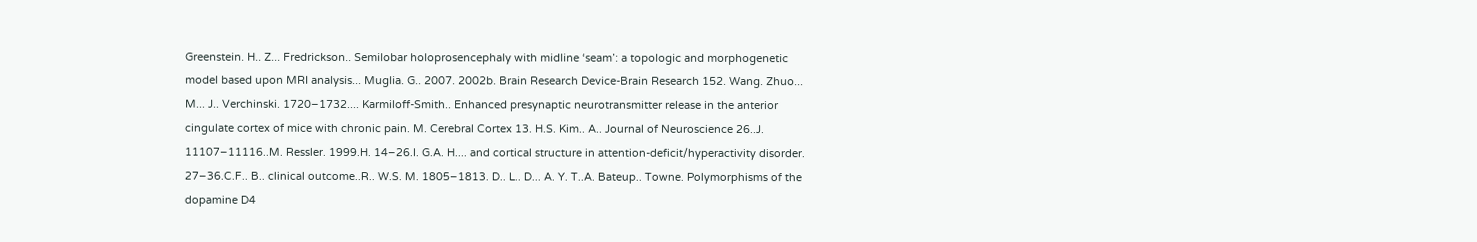Greenstein. H.. Z... Fredrickson.. Semilobar holoprosencephaly with midline ‘seam’: a topologic and morphogenetic model based upon MRI analysis... Muglia. G.. 2007. 2002b. Brain Research Device-Brain Research 152. Wang. Zhuo... M... J.. Verchinski. 1720–1732.... Karmiloff-Smith.. Enhanced presynaptic neurotransmitter release in the anterior cingulate cortex of mice with chronic pain. M. Cerebral Cortex 13. H.S. Kim.. A.. Journal of Neuroscience 26..J. 11107–11116..M. Ressler. 1999.H. 14–26.I. G.A. H.... and cortical structure in attention-deficit/hyperactivity disorder. 27–36.C.F.. B.. clinical outcome..R.. W.S. M. 1805–1813. D.. L.. D... A. Y. T..A. Bateup.. Towne. Polymorphisms of the dopamine D4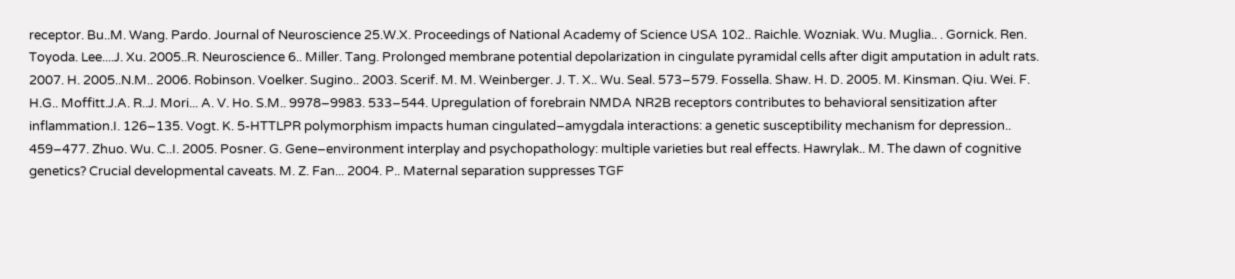receptor. Bu..M. Wang. Pardo. Journal of Neuroscience 25.W.X. Proceedings of National Academy of Science USA 102.. Raichle. Wozniak. Wu. Muglia.. . Gornick. Ren. Toyoda. Lee....J. Xu. 2005..R. Neuroscience 6.. Miller. Tang. Prolonged membrane potential depolarization in cingulate pyramidal cells after digit amputation in adult rats. 2007. H. 2005..N.M.. 2006. Robinson. Voelker. Sugino.. 2003. Scerif. M. M. Weinberger. J. T. X.. Wu. Seal. 573–579. Fossella. Shaw. H. D. 2005. M. Kinsman. Qiu. Wei. F. H.G.. Moffitt.J.A. R..J. Mori... A. V. Ho. S.M.. 9978–9983. 533–544. Upregulation of forebrain NMDA NR2B receptors contributes to behavioral sensitization after inflammation.I. 126–135. Vogt. K. 5-HTTLPR polymorphism impacts human cingulated–amygdala interactions: a genetic susceptibility mechanism for depression.. 459–477. Zhuo. Wu. C..I. 2005. Posner. G. Gene–environment interplay and psychopathology: multiple varieties but real effects. Hawrylak.. M. The dawn of cognitive genetics? Crucial developmental caveats. M. Z. Fan... 2004. P.. Maternal separation suppresses TGF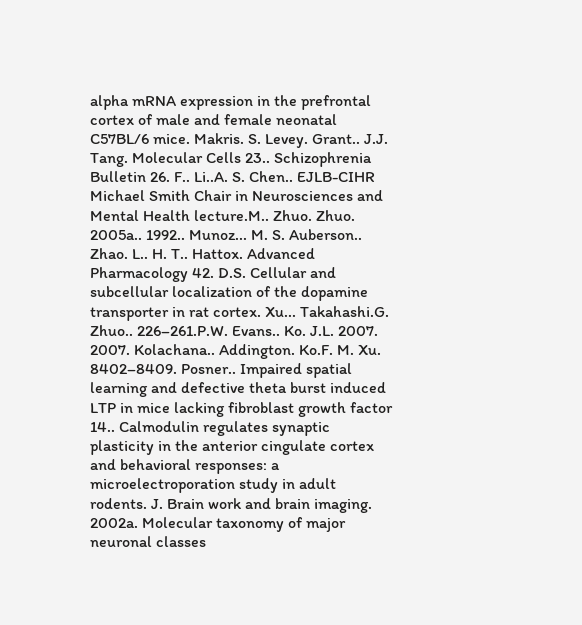alpha mRNA expression in the prefrontal cortex of male and female neonatal C57BL/6 mice. Makris. S. Levey. Grant.. J.J. Tang. Molecular Cells 23.. Schizophrenia Bulletin 26. F.. Li..A. S. Chen.. EJLB-CIHR Michael Smith Chair in Neurosciences and Mental Health lecture.M.. Zhuo. Zhuo. 2005a.. 1992.. Munoz... M. S. Auberson.. Zhao. L.. H. T.. Hattox. Advanced Pharmacology 42. D.S. Cellular and subcellular localization of the dopamine transporter in rat cortex. Xu... Takahashi.G. Zhuo.. 226–261.P.W. Evans.. Ko. J.L. 2007. 2007. Kolachana.. Addington. Ko.F. M. Xu. 8402–8409. Posner.. Impaired spatial learning and defective theta burst induced LTP in mice lacking fibroblast growth factor 14.. Calmodulin regulates synaptic plasticity in the anterior cingulate cortex and behavioral responses: a microelectroporation study in adult rodents. J. Brain work and brain imaging. 2002a. Molecular taxonomy of major neuronal classes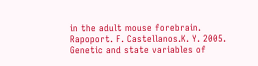in the adult mouse forebrain. Rapoport. F. Castellanos.K. Y. 2005. Genetic and state variables of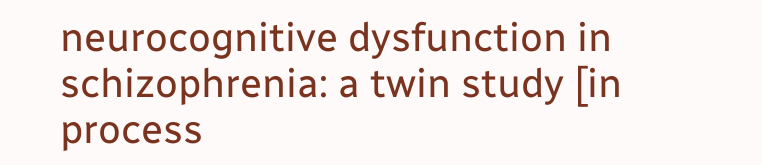neurocognitive dysfunction in schizophrenia: a twin study [in process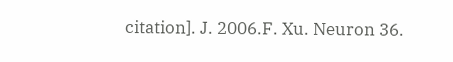citation]. J. 2006.F. Xu. Neuron 36.